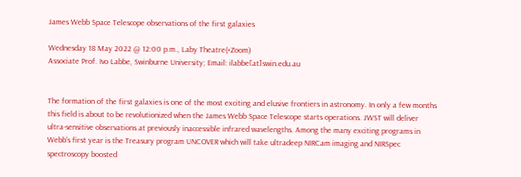James Webb Space Telescope observations of the first galaxies

Wednesday 18 May 2022 @ 12:00 p.m., Laby Theatre(+Zoom)
Associate Prof. Ivo Labbe, Swinburne University; Email: ilabbe[at]swin.edu.au


The formation of the first galaxies is one of the most exciting and elusive frontiers in astronomy. In only a few months this field is about to be revolutionized when the James Webb Space Telescope starts operations. JWST will deliver ultra-sensitive observations at previously inaccessible infrared wavelengths. Among the many exciting programs in Webb’s first year is the Treasury program UNCOVER which will take ultradeep NIRCam imaging and NIRSpec spectroscopy boosted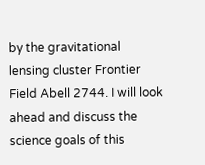by the gravitational lensing cluster Frontier Field Abell 2744. I will look ahead and discuss the science goals of this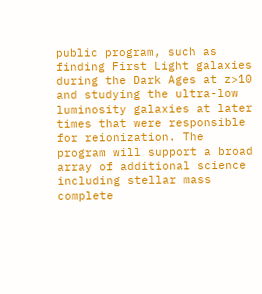public program, such as finding First Light galaxies during the Dark Ages at z>10 and studying the ultra-low luminosity galaxies at later times that were responsible for reionization. The program will support a broad array of additional science including stellar mass complete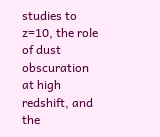studies to z=10, the role of dust obscuration at high redshift, and the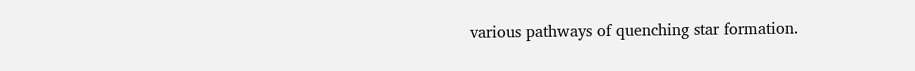various pathways of quenching star formation.